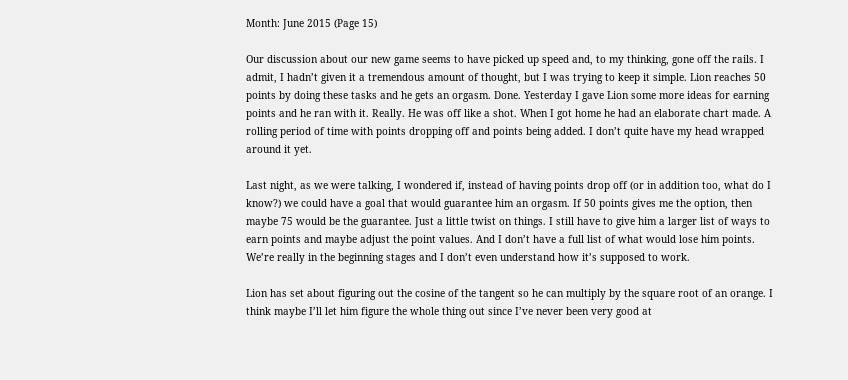Month: June 2015 (Page 15)

Our discussion about our new game seems to have picked up speed and, to my thinking, gone off the rails. I admit, I hadn’t given it a tremendous amount of thought, but I was trying to keep it simple. Lion reaches 50 points by doing these tasks and he gets an orgasm. Done. Yesterday I gave Lion some more ideas for earning points and he ran with it. Really. He was off like a shot. When I got home he had an elaborate chart made. A rolling period of time with points dropping off and points being added. I don’t quite have my head wrapped around it yet.

Last night, as we were talking, I wondered if, instead of having points drop off (or in addition too, what do I know?) we could have a goal that would guarantee him an orgasm. If 50 points gives me the option, then maybe 75 would be the guarantee. Just a little twist on things. I still have to give him a larger list of ways to earn points and maybe adjust the point values. And I don’t have a full list of what would lose him points. We’re really in the beginning stages and I don’t even understand how it’s supposed to work.

Lion has set about figuring out the cosine of the tangent so he can multiply by the square root of an orange. I think maybe I’ll let him figure the whole thing out since I’ve never been very good at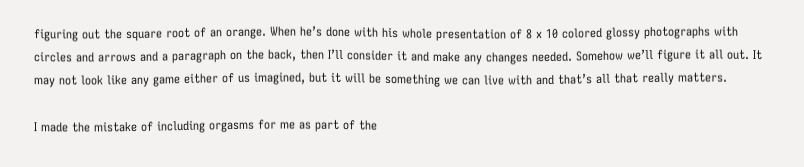figuring out the square root of an orange. When he’s done with his whole presentation of 8 x 10 colored glossy photographs with circles and arrows and a paragraph on the back, then I’ll consider it and make any changes needed. Somehow we’ll figure it all out. It may not look like any game either of us imagined, but it will be something we can live with and that’s all that really matters.

I made the mistake of including orgasms for me as part of the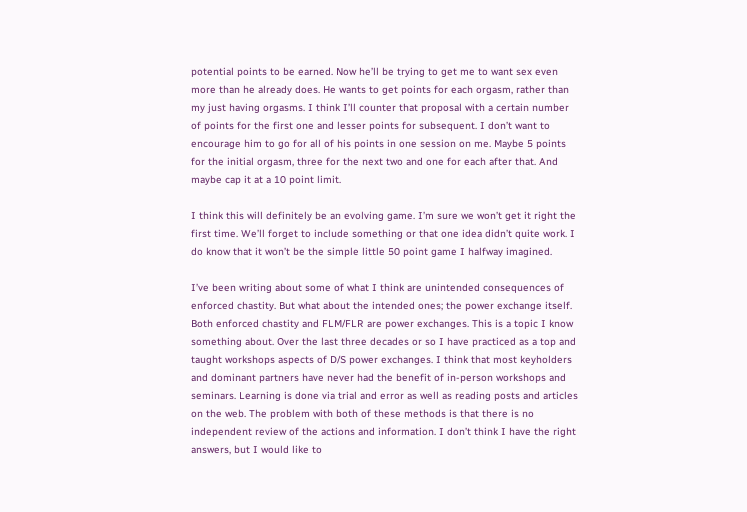potential points to be earned. Now he’ll be trying to get me to want sex even more than he already does. He wants to get points for each orgasm, rather than my just having orgasms. I think I’ll counter that proposal with a certain number of points for the first one and lesser points for subsequent. I don’t want to encourage him to go for all of his points in one session on me. Maybe 5 points for the initial orgasm, three for the next two and one for each after that. And maybe cap it at a 10 point limit.

I think this will definitely be an evolving game. I’m sure we won’t get it right the first time. We’ll forget to include something or that one idea didn’t quite work. I do know that it won’t be the simple little 50 point game I halfway imagined.

I’ve been writing about some of what I think are unintended consequences of enforced chastity. But what about the intended ones; the power exchange itself. Both enforced chastity and FLM/FLR are power exchanges. This is a topic I know something about. Over the last three decades or so I have practiced as a top and taught workshops aspects of D/S power exchanges. I think that most keyholders and dominant partners have never had the benefit of in-person workshops and seminars. Learning is done via trial and error as well as reading posts and articles on the web. The problem with both of these methods is that there is no independent review of the actions and information. I don’t think I have the right answers, but I would like to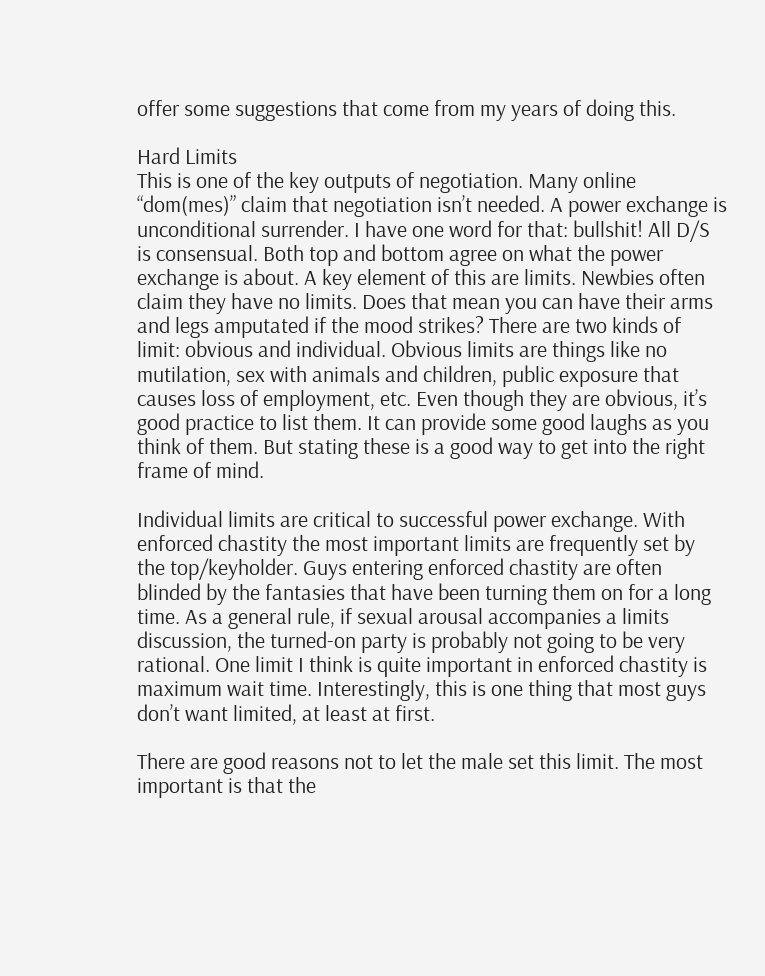offer some suggestions that come from my years of doing this.

Hard Limits
This is one of the key outputs of negotiation. Many online “dom(mes)” claim that negotiation isn’t needed. A power exchange is unconditional surrender. I have one word for that: bullshit! All D/S is consensual. Both top and bottom agree on what the power exchange is about. A key element of this are limits. Newbies often claim they have no limits. Does that mean you can have their arms and legs amputated if the mood strikes? There are two kinds of limit: obvious and individual. Obvious limits are things like no mutilation, sex with animals and children, public exposure that causes loss of employment, etc. Even though they are obvious, it’s good practice to list them. It can provide some good laughs as you think of them. But stating these is a good way to get into the right frame of mind.

Individual limits are critical to successful power exchange. With enforced chastity the most important limits are frequently set by the top/keyholder. Guys entering enforced chastity are often blinded by the fantasies that have been turning them on for a long time. As a general rule, if sexual arousal accompanies a limits discussion, the turned-on party is probably not going to be very rational. One limit I think is quite important in enforced chastity is maximum wait time. Interestingly, this is one thing that most guys don’t want limited, at least at first.

There are good reasons not to let the male set this limit. The most important is that the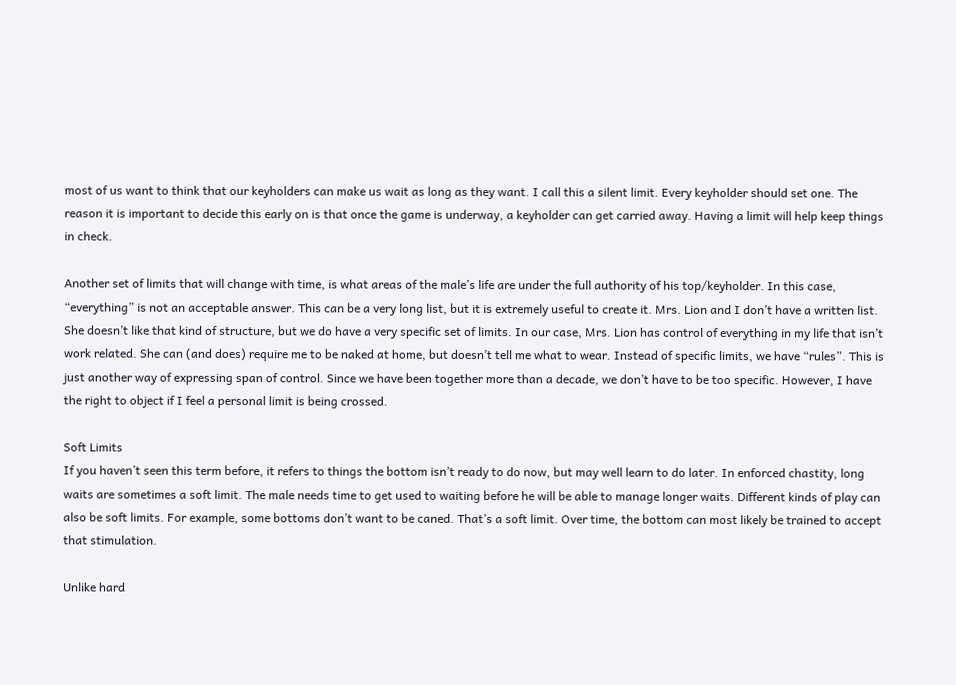most of us want to think that our keyholders can make us wait as long as they want. I call this a silent limit. Every keyholder should set one. The reason it is important to decide this early on is that once the game is underway, a keyholder can get carried away. Having a limit will help keep things in check.

Another set of limits that will change with time, is what areas of the male’s life are under the full authority of his top/keyholder. In this case, “everything” is not an acceptable answer. This can be a very long list, but it is extremely useful to create it. Mrs. Lion and I don’t have a written list. She doesn’t like that kind of structure, but we do have a very specific set of limits. In our case, Mrs. Lion has control of everything in my life that isn’t work related. She can (and does) require me to be naked at home, but doesn’t tell me what to wear. Instead of specific limits, we have “rules”. This is just another way of expressing span of control. Since we have been together more than a decade, we don’t have to be too specific. However, I have the right to object if I feel a personal limit is being crossed.

Soft Limits
If you haven’t seen this term before, it refers to things the bottom isn’t ready to do now, but may well learn to do later. In enforced chastity, long waits are sometimes a soft limit. The male needs time to get used to waiting before he will be able to manage longer waits. Different kinds of play can also be soft limits. For example, some bottoms don’t want to be caned. That’s a soft limit. Over time, the bottom can most likely be trained to accept that stimulation.

Unlike hard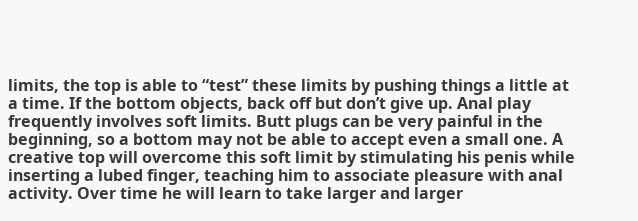limits, the top is able to “test” these limits by pushing things a little at a time. If the bottom objects, back off but don’t give up. Anal play frequently involves soft limits. Butt plugs can be very painful in the beginning, so a bottom may not be able to accept even a small one. A creative top will overcome this soft limit by stimulating his penis while inserting a lubed finger, teaching him to associate pleasure with anal activity. Over time he will learn to take larger and larger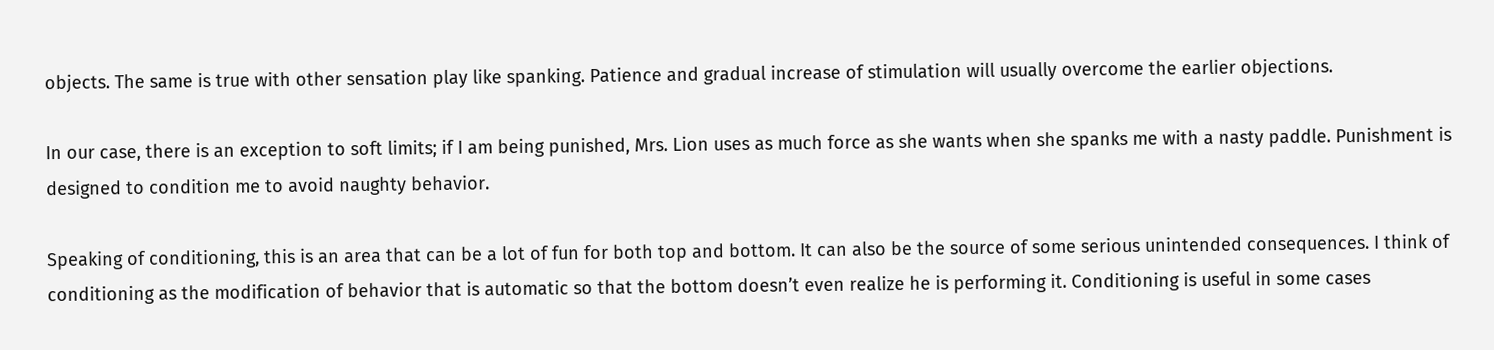objects. The same is true with other sensation play like spanking. Patience and gradual increase of stimulation will usually overcome the earlier objections.

In our case, there is an exception to soft limits; if I am being punished, Mrs. Lion uses as much force as she wants when she spanks me with a nasty paddle. Punishment is designed to condition me to avoid naughty behavior.

Speaking of conditioning, this is an area that can be a lot of fun for both top and bottom. It can also be the source of some serious unintended consequences. I think of conditioning as the modification of behavior that is automatic so that the bottom doesn’t even realize he is performing it. Conditioning is useful in some cases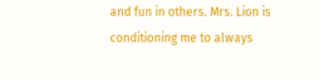and fun in others. Mrs. Lion is conditioning me to always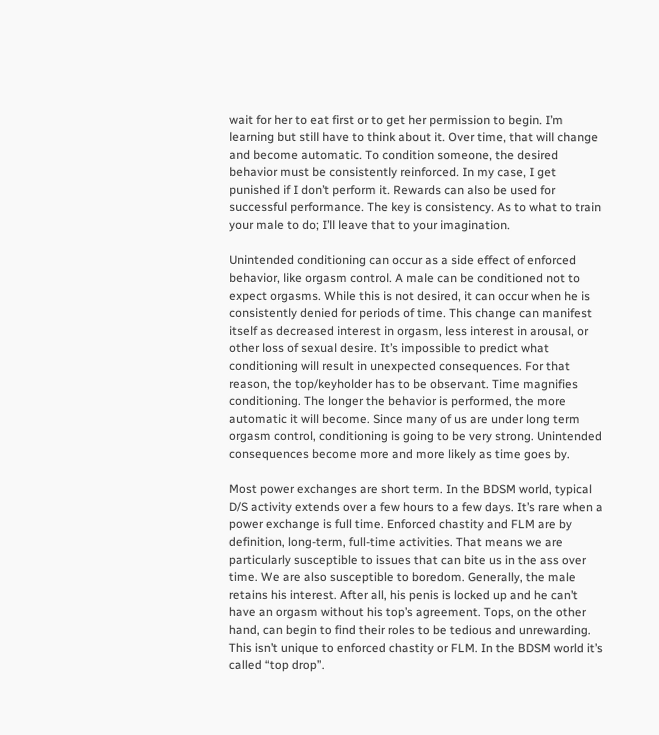wait for her to eat first or to get her permission to begin. I’m learning but still have to think about it. Over time, that will change and become automatic. To condition someone, the desired behavior must be consistently reinforced. In my case, I get punished if I don’t perform it. Rewards can also be used for successful performance. The key is consistency. As to what to train your male to do; I’ll leave that to your imagination.

Unintended conditioning can occur as a side effect of enforced behavior, like orgasm control. A male can be conditioned not to expect orgasms. While this is not desired, it can occur when he is consistently denied for periods of time. This change can manifest itself as decreased interest in orgasm, less interest in arousal, or other loss of sexual desire. It’s impossible to predict what conditioning will result in unexpected consequences. For that reason, the top/keyholder has to be observant. Time magnifies conditioning. The longer the behavior is performed, the more automatic it will become. Since many of us are under long term orgasm control, conditioning is going to be very strong. Unintended consequences become more and more likely as time goes by.

Most power exchanges are short term. In the BDSM world, typical D/S activity extends over a few hours to a few days. It’s rare when a power exchange is full time. Enforced chastity and FLM are by definition, long-term, full-time activities. That means we are particularly susceptible to issues that can bite us in the ass over time. We are also susceptible to boredom. Generally, the male retains his interest. After all, his penis is locked up and he can’t have an orgasm without his top’s agreement. Tops, on the other hand, can begin to find their roles to be tedious and unrewarding. This isn’t unique to enforced chastity or FLM. In the BDSM world it’s called “top drop”.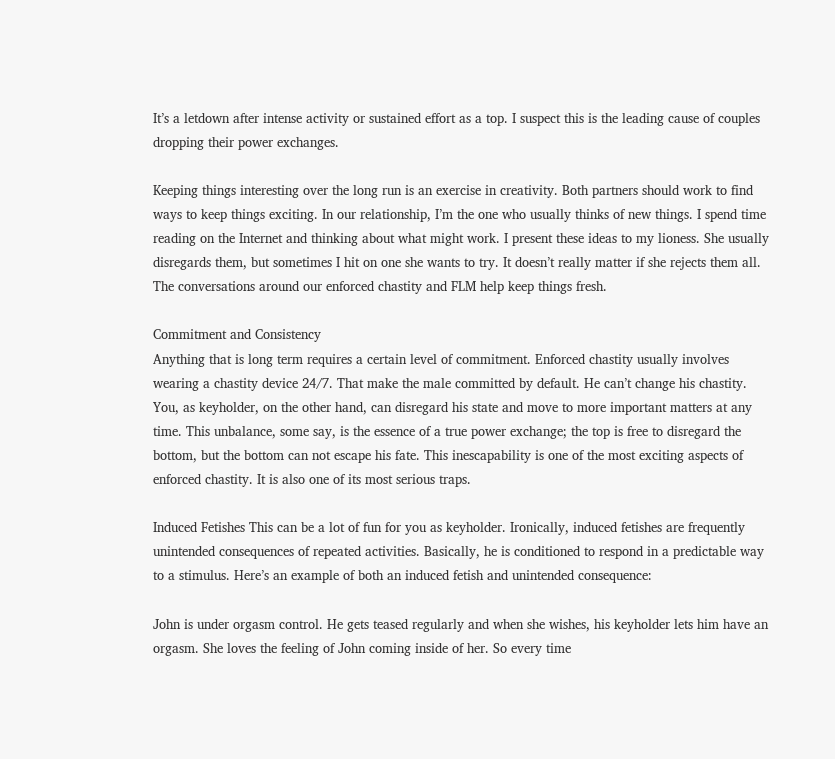It’s a letdown after intense activity or sustained effort as a top. I suspect this is the leading cause of couples dropping their power exchanges.

Keeping things interesting over the long run is an exercise in creativity. Both partners should work to find ways to keep things exciting. In our relationship, I’m the one who usually thinks of new things. I spend time reading on the Internet and thinking about what might work. I present these ideas to my lioness. She usually disregards them, but sometimes I hit on one she wants to try. It doesn’t really matter if she rejects them all. The conversations around our enforced chastity and FLM help keep things fresh.

Commitment and Consistency
Anything that is long term requires a certain level of commitment. Enforced chastity usually involves wearing a chastity device 24/7. That make the male committed by default. He can’t change his chastity. You, as keyholder, on the other hand, can disregard his state and move to more important matters at any time. This unbalance, some say, is the essence of a true power exchange; the top is free to disregard the bottom, but the bottom can not escape his fate. This inescapability is one of the most exciting aspects of enforced chastity. It is also one of its most serious traps.

Induced Fetishes This can be a lot of fun for you as keyholder. Ironically, induced fetishes are frequently unintended consequences of repeated activities. Basically, he is conditioned to respond in a predictable way to a stimulus. Here’s an example of both an induced fetish and unintended consequence:

John is under orgasm control. He gets teased regularly and when she wishes, his keyholder lets him have an orgasm. She loves the feeling of John coming inside of her. So every time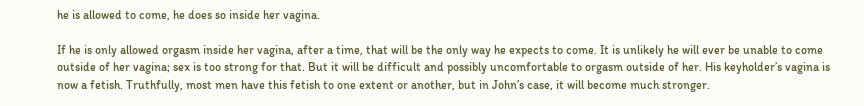he is allowed to come, he does so inside her vagina.

If he is only allowed orgasm inside her vagina, after a time, that will be the only way he expects to come. It is unlikely he will ever be unable to come outside of her vagina; sex is too strong for that. But it will be difficult and possibly uncomfortable to orgasm outside of her. His keyholder’s vagina is now a fetish. Truthfully, most men have this fetish to one extent or another, but in John’s case, it will become much stronger.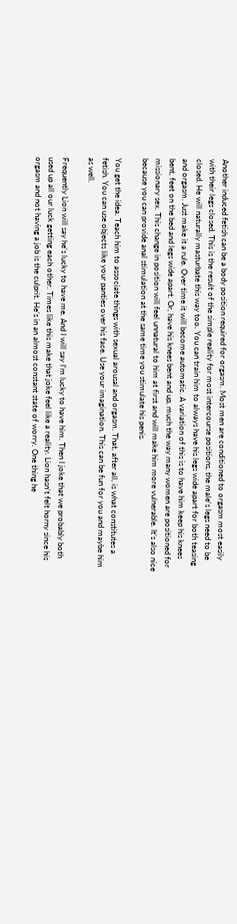Another induced fetish can be a body position required for orgasm. Most men are conditioned to orgasm most easily with their legs closed. This is the result of the simple reality for most intercourse positions, the male’s legs need to be closed. He will naturally masturbate this way too. You can train him to always have his legs wide apart for both teasing and orgasm. Just make it a rule. Over time it will become automatic. A variation of this is to have him keep his knees bent, feet on the bed and legs wide apart. Or, have his knees bent and up, much the way many women are positioned for missionary sex. This change in position will feel unnatural to him at first and will make him more vulnerable. It’s also nice because you can provide anal stimulation at the same time you stimulate his penis.

You get the idea. Teach him to associate things with sexual arousal and orgasm. That, after all, is what constitutes a fetish. You can use objects like your panties over his face. Use your imagination. This can be fun for you and maybe him as well.

Frequently Lion will say he’s lucky to have me. And I will say I’m lucky to have him. Then I joke that we probably both used up all our luck getting each other. Times like this make that joke feel like a reality. Lion hasn’t felt horny since his orgasm and not having a job is the culprit. He’s in an almost constant state of worry. One thing he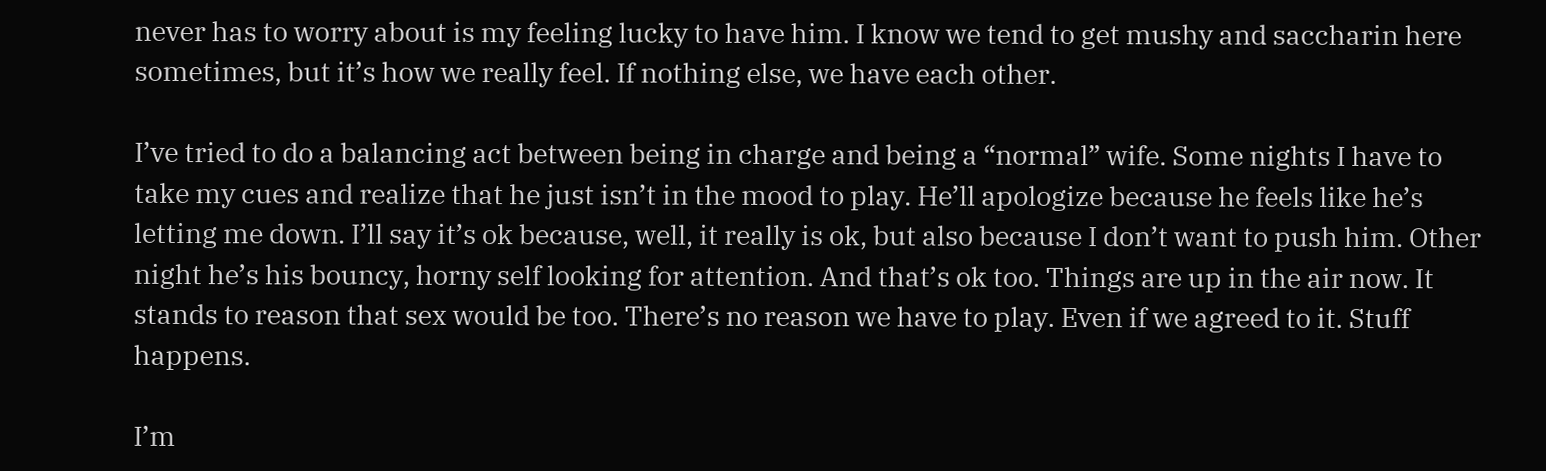never has to worry about is my feeling lucky to have him. I know we tend to get mushy and saccharin here sometimes, but it’s how we really feel. If nothing else, we have each other.

I’ve tried to do a balancing act between being in charge and being a “normal” wife. Some nights I have to take my cues and realize that he just isn’t in the mood to play. He’ll apologize because he feels like he’s letting me down. I’ll say it’s ok because, well, it really is ok, but also because I don’t want to push him. Other night he’s his bouncy, horny self looking for attention. And that’s ok too. Things are up in the air now. It stands to reason that sex would be too. There’s no reason we have to play. Even if we agreed to it. Stuff happens.

I’m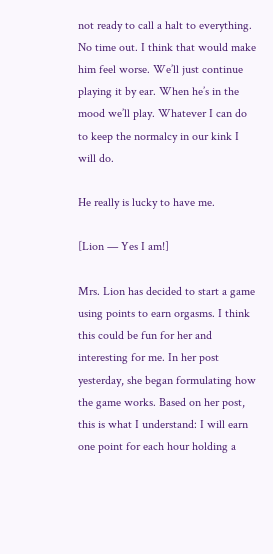not ready to call a halt to everything. No time out. I think that would make him feel worse. We’ll just continue playing it by ear. When he’s in the mood we’ll play. Whatever I can do to keep the normalcy in our kink I will do.

He really is lucky to have me.

[Lion — Yes I am!]

Mrs. Lion has decided to start a game using points to earn orgasms. I think this could be fun for her and interesting for me. In her post yesterday, she began formulating how the game works. Based on her post, this is what I understand: I will earn one point for each hour holding a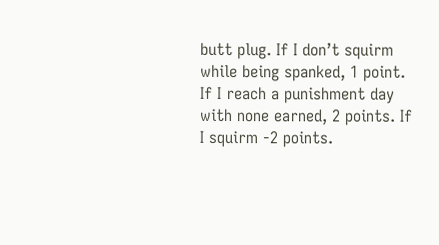butt plug. If I don’t squirm while being spanked, 1 point. If I reach a punishment day with none earned, 2 points. If I squirm -2 points.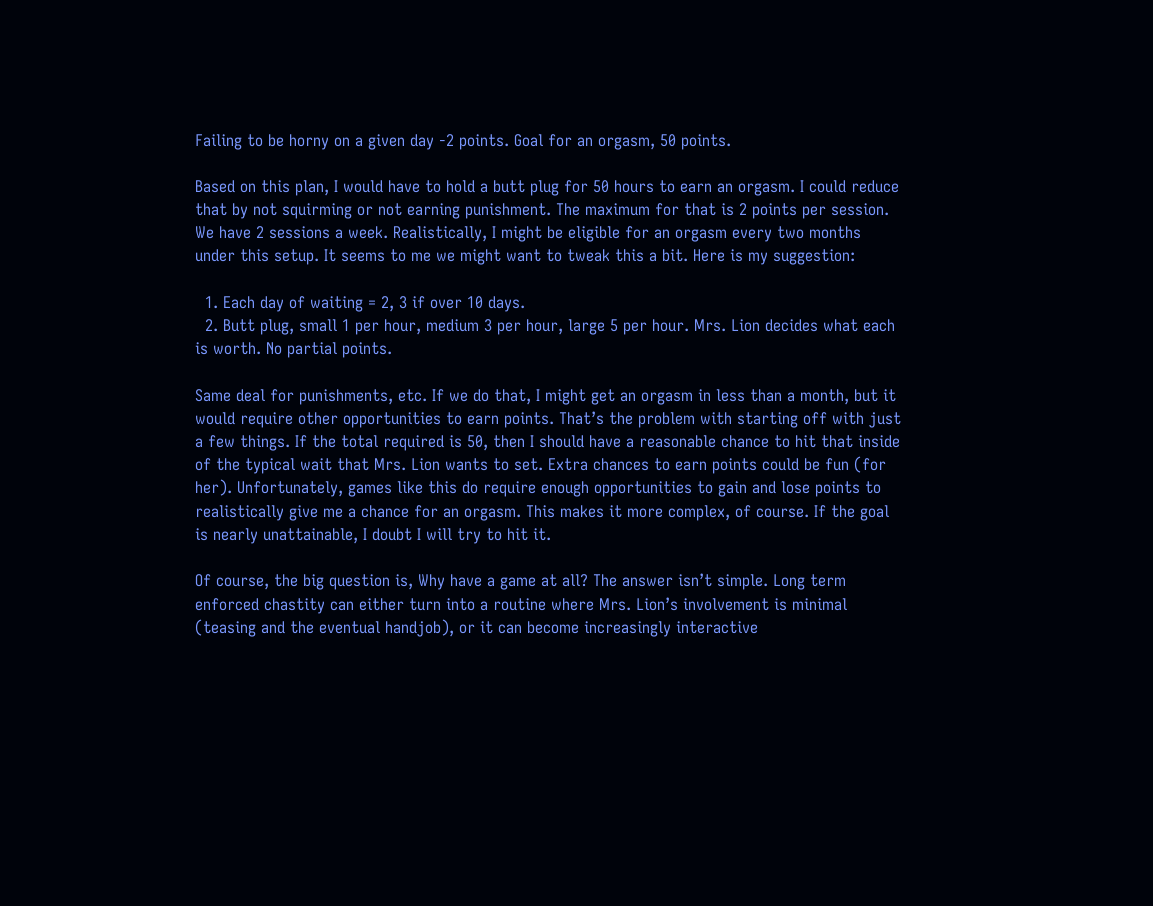Failing to be horny on a given day -2 points. Goal for an orgasm, 50 points.

Based on this plan, I would have to hold a butt plug for 50 hours to earn an orgasm. I could reduce that by not squirming or not earning punishment. The maximum for that is 2 points per session. We have 2 sessions a week. Realistically, I might be eligible for an orgasm every two months under this setup. It seems to me we might want to tweak this a bit. Here is my suggestion:

  1. Each day of waiting = 2, 3 if over 10 days.
  2. Butt plug, small 1 per hour, medium 3 per hour, large 5 per hour. Mrs. Lion decides what each is worth. No partial points.

Same deal for punishments, etc. If we do that, I might get an orgasm in less than a month, but it would require other opportunities to earn points. That’s the problem with starting off with just a few things. If the total required is 50, then I should have a reasonable chance to hit that inside of the typical wait that Mrs. Lion wants to set. Extra chances to earn points could be fun (for her). Unfortunately, games like this do require enough opportunities to gain and lose points to realistically give me a chance for an orgasm. This makes it more complex, of course. If the goal is nearly unattainable, I doubt I will try to hit it.

Of course, the big question is, Why have a game at all? The answer isn’t simple. Long term enforced chastity can either turn into a routine where Mrs. Lion’s involvement is minimal (teasing and the eventual handjob), or it can become increasingly interactive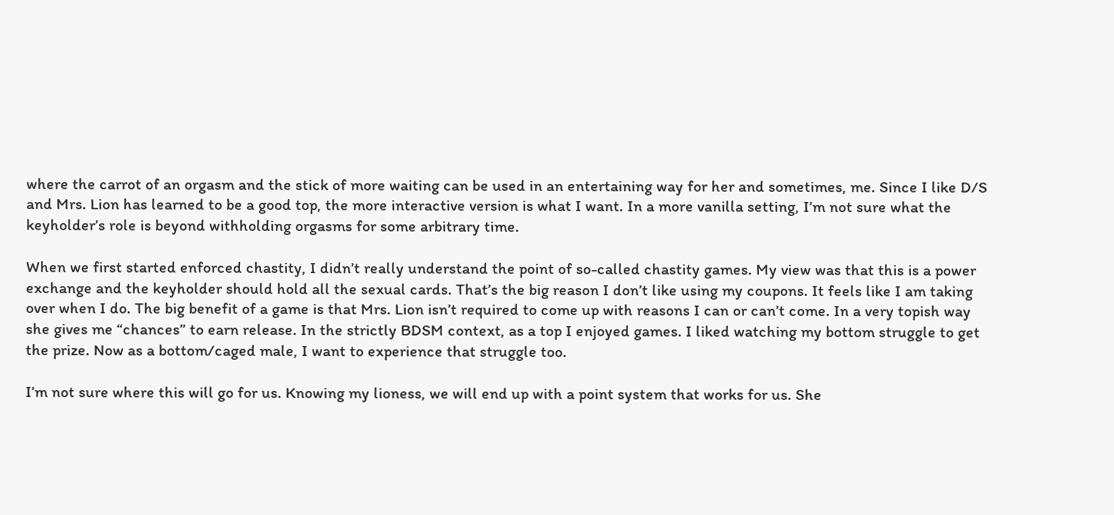where the carrot of an orgasm and the stick of more waiting can be used in an entertaining way for her and sometimes, me. Since I like D/S and Mrs. Lion has learned to be a good top, the more interactive version is what I want. In a more vanilla setting, I’m not sure what the keyholder’s role is beyond withholding orgasms for some arbitrary time.

When we first started enforced chastity, I didn’t really understand the point of so-called chastity games. My view was that this is a power exchange and the keyholder should hold all the sexual cards. That’s the big reason I don’t like using my coupons. It feels like I am taking over when I do. The big benefit of a game is that Mrs. Lion isn’t required to come up with reasons I can or can’t come. In a very topish way she gives me “chances” to earn release. In the strictly BDSM context, as a top I enjoyed games. I liked watching my bottom struggle to get the prize. Now as a bottom/caged male, I want to experience that struggle too.

I’m not sure where this will go for us. Knowing my lioness, we will end up with a point system that works for us. She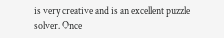is very creative and is an excellent puzzle solver. Once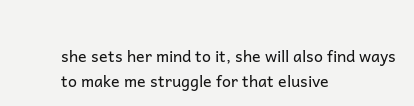she sets her mind to it, she will also find ways to make me struggle for that elusive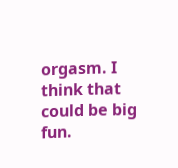orgasm. I think that could be big fun.